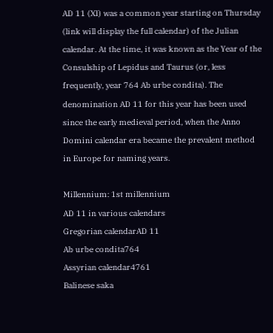AD 11 (XI) was a common year starting on Thursday (link will display the full calendar) of the Julian calendar. At the time, it was known as the Year of the Consulship of Lepidus and Taurus (or, less frequently, year 764 Ab urbe condita). The denomination AD 11 for this year has been used since the early medieval period, when the Anno Domini calendar era became the prevalent method in Europe for naming years.

Millennium: 1st millennium
AD 11 in various calendars
Gregorian calendarAD 11
Ab urbe condita764
Assyrian calendar4761
Balinese saka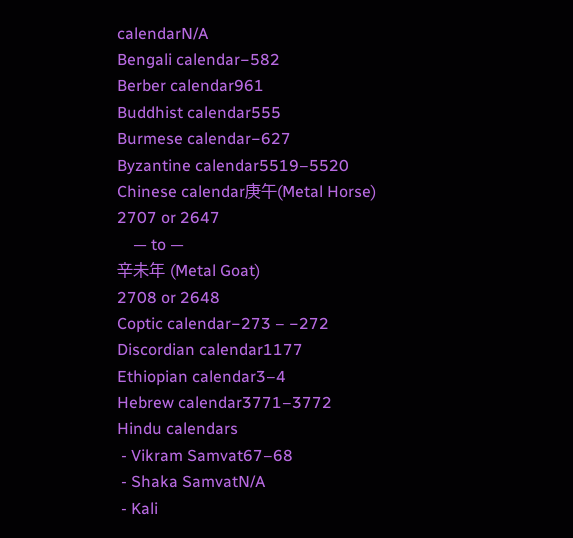calendarN/A
Bengali calendar−582
Berber calendar961
Buddhist calendar555
Burmese calendar−627
Byzantine calendar5519–5520
Chinese calendar庚午(Metal Horse)
2707 or 2647
    — to —
辛未年 (Metal Goat)
2708 or 2648
Coptic calendar−273 – −272
Discordian calendar1177
Ethiopian calendar3–4
Hebrew calendar3771–3772
Hindu calendars
 - Vikram Samvat67–68
 - Shaka SamvatN/A
 - Kali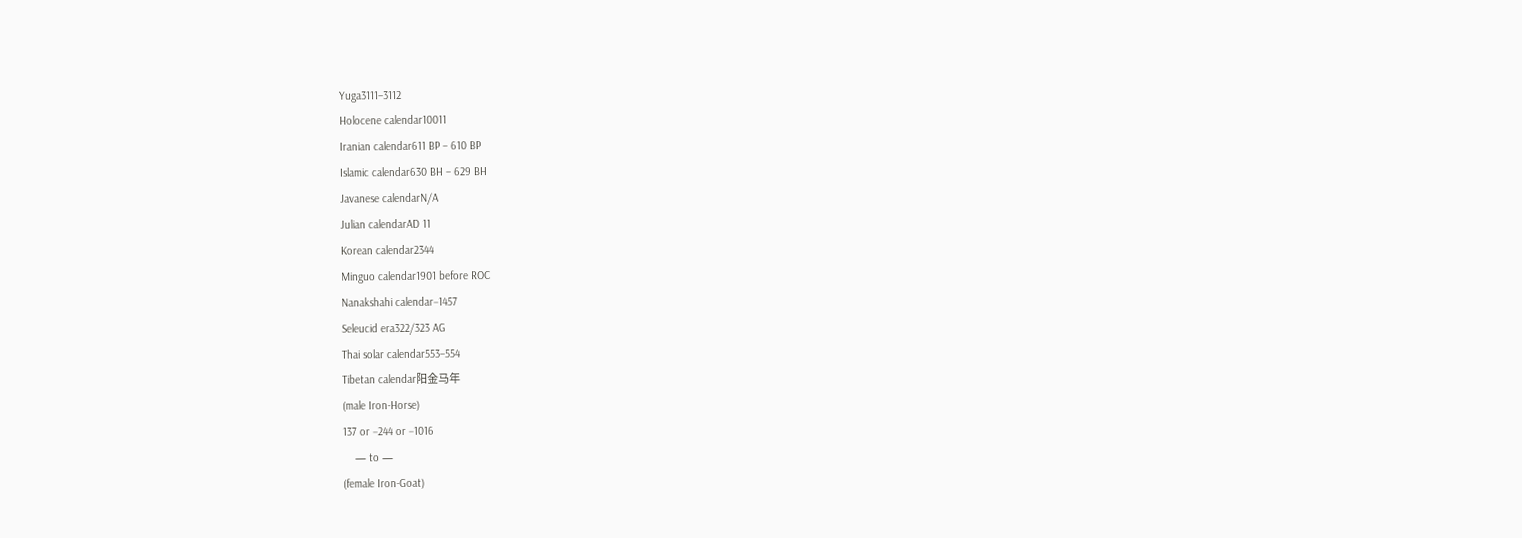Yuga3111–3112
Holocene calendar10011
Iranian calendar611 BP – 610 BP
Islamic calendar630 BH – 629 BH
Javanese calendarN/A
Julian calendarAD 11
Korean calendar2344
Minguo calendar1901 before ROC
Nanakshahi calendar−1457
Seleucid era322/323 AG
Thai solar calendar553–554
Tibetan calendar阳金马年
(male Iron-Horse)
137 or −244 or −1016
    — to —
(female Iron-Goat)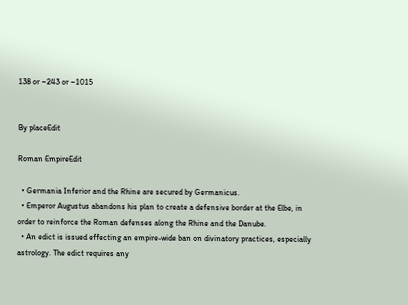138 or −243 or −1015


By placeEdit

Roman EmpireEdit

  • Germania Inferior and the Rhine are secured by Germanicus.
  • Emperor Augustus abandons his plan to create a defensive border at the Elbe, in order to reinforce the Roman defenses along the Rhine and the Danube.
  • An edict is issued effecting an empire-wide ban on divinatory practices, especially astrology. The edict requires any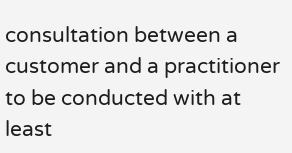consultation between a customer and a practitioner to be conducted with at least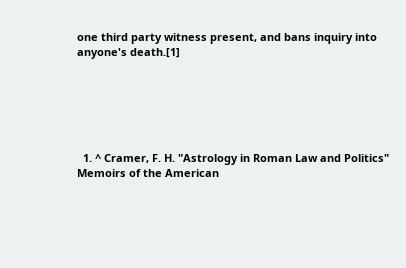one third party witness present, and bans inquiry into anyone's death.[1]






  1. ^ Cramer, F. H. "Astrology in Roman Law and Politics" Memoirs of the American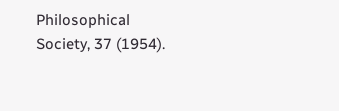Philosophical Society, 37 (1954).